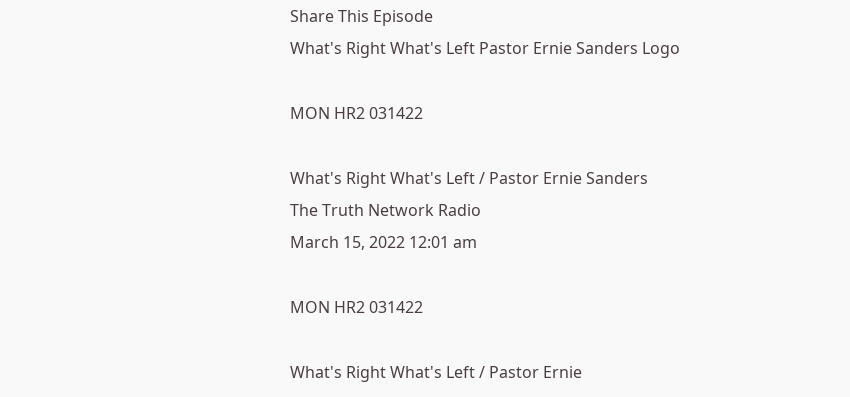Share This Episode
What's Right What's Left Pastor Ernie Sanders Logo

MON HR2 031422

What's Right What's Left / Pastor Ernie Sanders
The Truth Network Radio
March 15, 2022 12:01 am

MON HR2 031422

What's Right What's Left / Pastor Ernie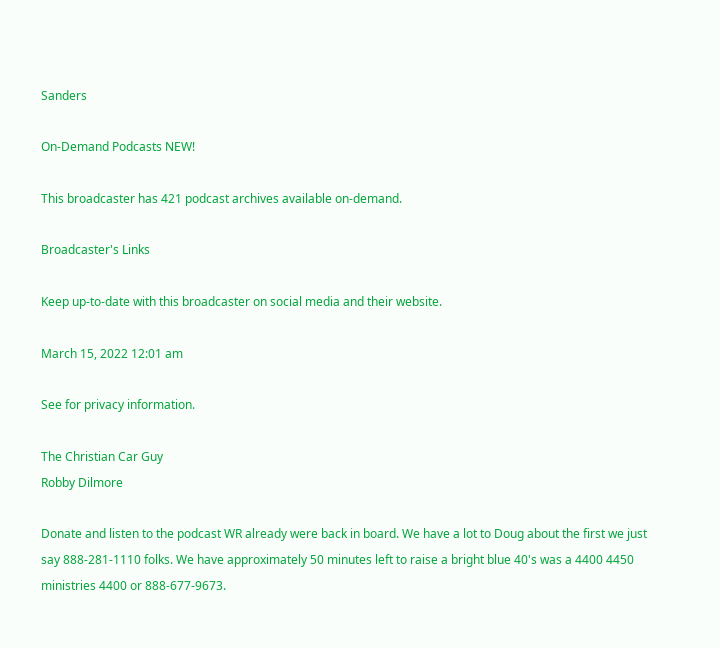Sanders

On-Demand Podcasts NEW!

This broadcaster has 421 podcast archives available on-demand.

Broadcaster's Links

Keep up-to-date with this broadcaster on social media and their website.

March 15, 2022 12:01 am

See for privacy information.

The Christian Car Guy
Robby Dilmore

Donate and listen to the podcast WR already were back in board. We have a lot to Doug about the first we just say 888-281-1110 folks. We have approximately 50 minutes left to raise a bright blue 40's was a 4400 4450 ministries 4400 or 888-677-9673.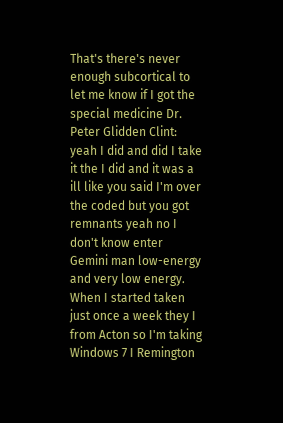That's there's never enough subcortical to let me know if I got the special medicine Dr. Peter Glidden Clint: yeah I did and did I take it the I did and it was a ill like you said I'm over the coded but you got remnants yeah no I don't know enter Gemini man low-energy and very low energy. When I started taken just once a week they I from Acton so I'm taking Windows 7 I Remington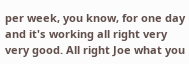per week, you know, for one day and it's working all right very very good. All right Joe what you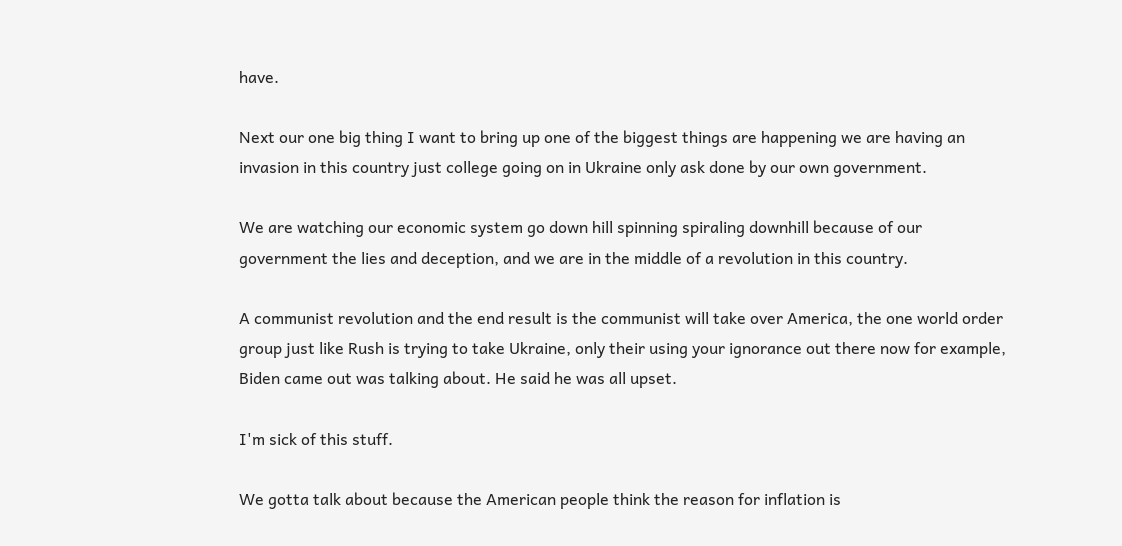have.

Next our one big thing I want to bring up one of the biggest things are happening we are having an invasion in this country just college going on in Ukraine only ask done by our own government.

We are watching our economic system go down hill spinning spiraling downhill because of our government the lies and deception, and we are in the middle of a revolution in this country.

A communist revolution and the end result is the communist will take over America, the one world order group just like Rush is trying to take Ukraine, only their using your ignorance out there now for example, Biden came out was talking about. He said he was all upset.

I'm sick of this stuff.

We gotta talk about because the American people think the reason for inflation is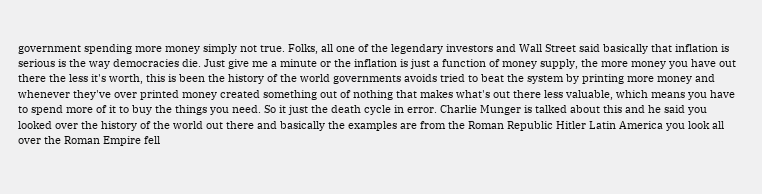government spending more money simply not true. Folks, all one of the legendary investors and Wall Street said basically that inflation is serious is the way democracies die. Just give me a minute or the inflation is just a function of money supply, the more money you have out there the less it's worth, this is been the history of the world governments avoids tried to beat the system by printing more money and whenever they've over printed money created something out of nothing that makes what's out there less valuable, which means you have to spend more of it to buy the things you need. So it just the death cycle in error. Charlie Munger is talked about this and he said you looked over the history of the world out there and basically the examples are from the Roman Republic Hitler Latin America you look all over the Roman Empire fell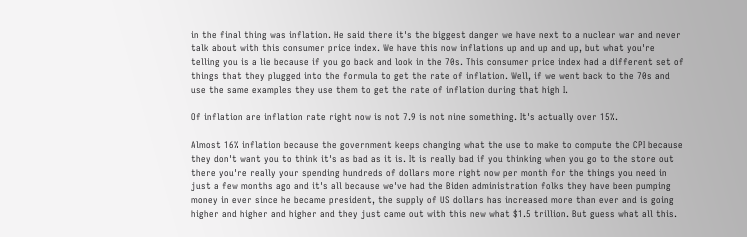in the final thing was inflation. He said there it's the biggest danger we have next to a nuclear war and never talk about with this consumer price index. We have this now inflations up and up and up, but what you're telling you is a lie because if you go back and look in the 70s. This consumer price index had a different set of things that they plugged into the formula to get the rate of inflation. Well, if we went back to the 70s and use the same examples they use them to get the rate of inflation during that high I.

Of inflation are inflation rate right now is not 7.9 is not nine something. It's actually over 15%.

Almost 16% inflation because the government keeps changing what the use to make to compute the CPI because they don't want you to think it's as bad as it is. It is really bad if you thinking when you go to the store out there you're really your spending hundreds of dollars more right now per month for the things you need in just a few months ago and it's all because we've had the Biden administration folks they have been pumping money in ever since he became president, the supply of US dollars has increased more than ever and is going higher and higher and higher and they just came out with this new what $1.5 trillion. But guess what all this.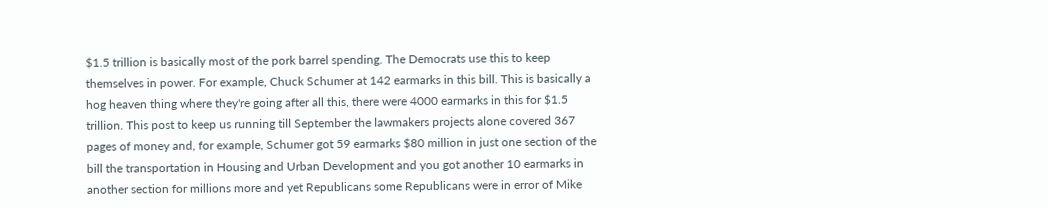$1.5 trillion is basically most of the pork barrel spending. The Democrats use this to keep themselves in power. For example, Chuck Schumer at 142 earmarks in this bill. This is basically a hog heaven thing where they're going after all this, there were 4000 earmarks in this for $1.5 trillion. This post to keep us running till September the lawmakers projects alone covered 367 pages of money and, for example, Schumer got 59 earmarks $80 million in just one section of the bill the transportation in Housing and Urban Development and you got another 10 earmarks in another section for millions more and yet Republicans some Republicans were in error of Mike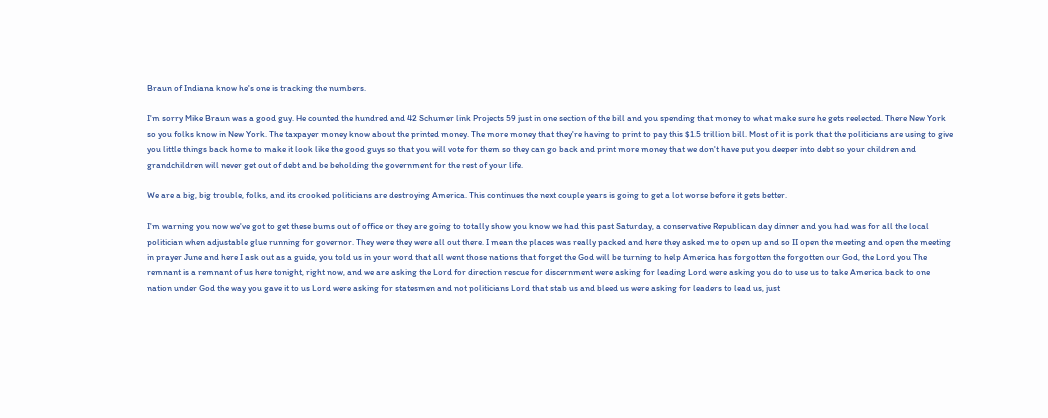Braun of Indiana know he's one is tracking the numbers.

I'm sorry Mike Braun was a good guy. He counted the hundred and 42 Schumer link Projects 59 just in one section of the bill and you spending that money to what make sure he gets reelected. There New York so you folks know in New York. The taxpayer money know about the printed money. The more money that they're having to print to pay this $1.5 trillion bill. Most of it is pork that the politicians are using to give you little things back home to make it look like the good guys so that you will vote for them so they can go back and print more money that we don't have put you deeper into debt so your children and grandchildren will never get out of debt and be beholding the government for the rest of your life.

We are a big, big trouble, folks, and its crooked politicians are destroying America. This continues the next couple years is going to get a lot worse before it gets better.

I'm warning you now we've got to get these bums out of office or they are going to totally show you know we had this past Saturday, a conservative Republican day dinner and you had was for all the local politician when adjustable glue running for governor. They were they were all out there. I mean the places was really packed and here they asked me to open up and so II open the meeting and open the meeting in prayer June and here I ask out as a guide, you told us in your word that all went those nations that forget the God will be turning to help America has forgotten the forgotten our God, the Lord you The remnant is a remnant of us here tonight, right now, and we are asking the Lord for direction rescue for discernment were asking for leading Lord were asking you do to use us to take America back to one nation under God the way you gave it to us Lord were asking for statesmen and not politicians Lord that stab us and bleed us were asking for leaders to lead us, just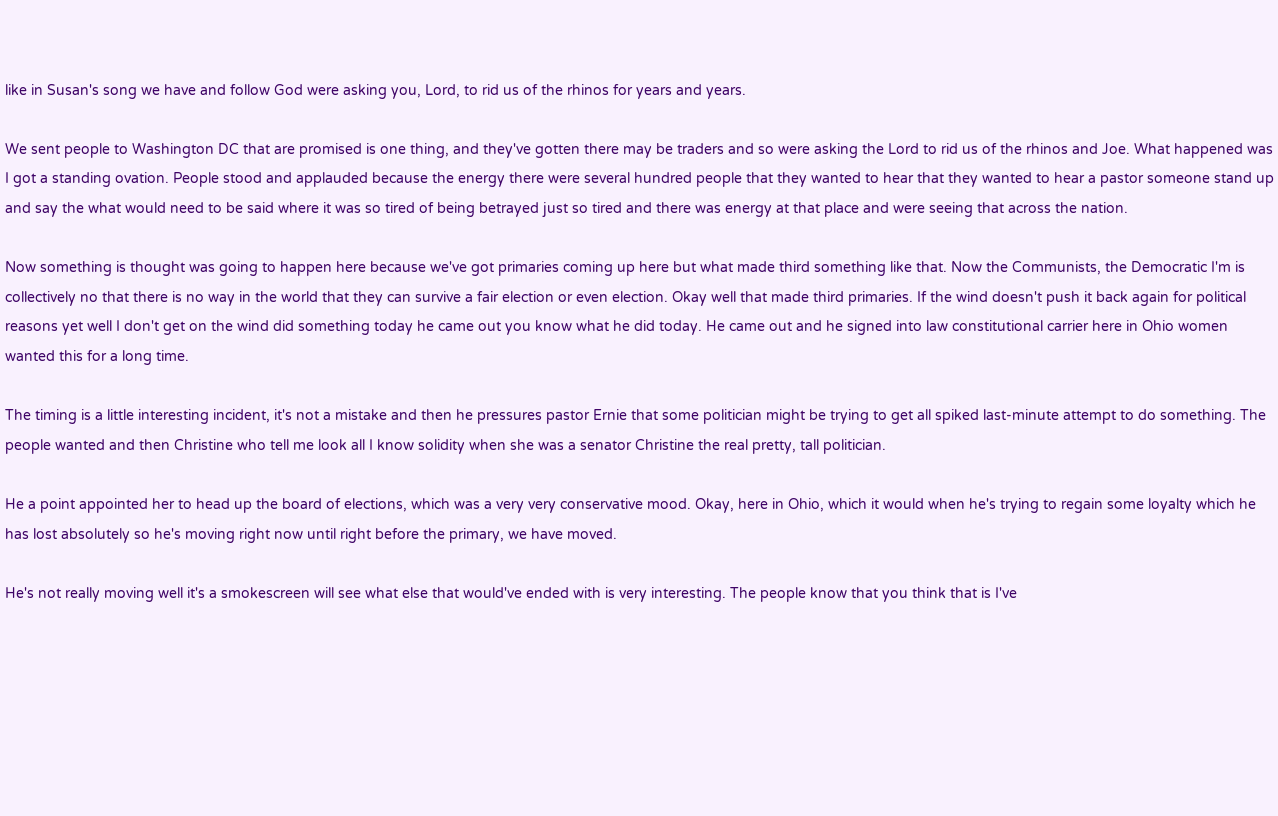like in Susan's song we have and follow God were asking you, Lord, to rid us of the rhinos for years and years.

We sent people to Washington DC that are promised is one thing, and they've gotten there may be traders and so were asking the Lord to rid us of the rhinos and Joe. What happened was I got a standing ovation. People stood and applauded because the energy there were several hundred people that they wanted to hear that they wanted to hear a pastor someone stand up and say the what would need to be said where it was so tired of being betrayed just so tired and there was energy at that place and were seeing that across the nation.

Now something is thought was going to happen here because we've got primaries coming up here but what made third something like that. Now the Communists, the Democratic I'm is collectively no that there is no way in the world that they can survive a fair election or even election. Okay well that made third primaries. If the wind doesn't push it back again for political reasons yet well I don't get on the wind did something today he came out you know what he did today. He came out and he signed into law constitutional carrier here in Ohio women wanted this for a long time.

The timing is a little interesting incident, it's not a mistake and then he pressures pastor Ernie that some politician might be trying to get all spiked last-minute attempt to do something. The people wanted and then Christine who tell me look all I know solidity when she was a senator Christine the real pretty, tall politician.

He a point appointed her to head up the board of elections, which was a very very conservative mood. Okay, here in Ohio, which it would when he's trying to regain some loyalty which he has lost absolutely so he's moving right now until right before the primary, we have moved.

He's not really moving well it's a smokescreen will see what else that would've ended with is very interesting. The people know that you think that is I've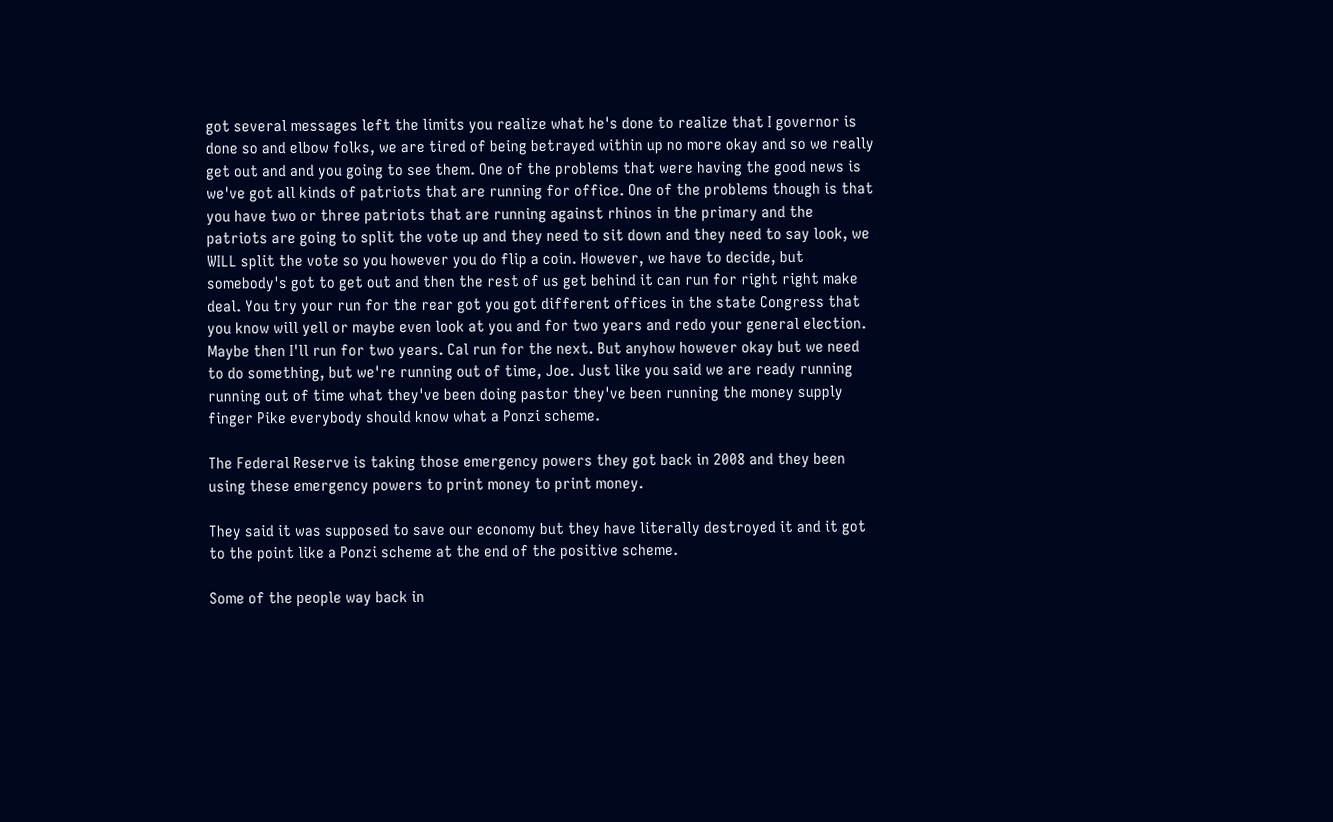got several messages left the limits you realize what he's done to realize that I governor is done so and elbow folks, we are tired of being betrayed within up no more okay and so we really get out and and you going to see them. One of the problems that were having the good news is we've got all kinds of patriots that are running for office. One of the problems though is that you have two or three patriots that are running against rhinos in the primary and the patriots are going to split the vote up and they need to sit down and they need to say look, we WILL split the vote so you however you do flip a coin. However, we have to decide, but somebody's got to get out and then the rest of us get behind it can run for right right make deal. You try your run for the rear got you got different offices in the state Congress that you know will yell or maybe even look at you and for two years and redo your general election. Maybe then I'll run for two years. Cal run for the next. But anyhow however okay but we need to do something, but we're running out of time, Joe. Just like you said we are ready running running out of time what they've been doing pastor they've been running the money supply finger Pike everybody should know what a Ponzi scheme.

The Federal Reserve is taking those emergency powers they got back in 2008 and they been using these emergency powers to print money to print money.

They said it was supposed to save our economy but they have literally destroyed it and it got to the point like a Ponzi scheme at the end of the positive scheme.

Some of the people way back in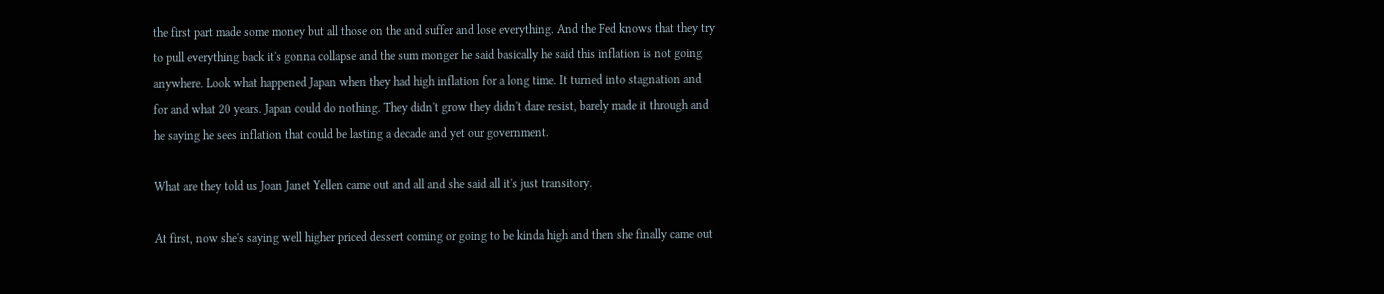the first part made some money but all those on the and suffer and lose everything. And the Fed knows that they try to pull everything back it's gonna collapse and the sum monger he said basically he said this inflation is not going anywhere. Look what happened Japan when they had high inflation for a long time. It turned into stagnation and for and what 20 years. Japan could do nothing. They didn't grow they didn't dare resist, barely made it through and he saying he sees inflation that could be lasting a decade and yet our government.

What are they told us Joan Janet Yellen came out and all and she said all it's just transitory.

At first, now she's saying well higher priced dessert coming or going to be kinda high and then she finally came out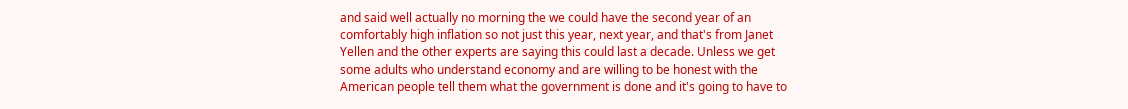and said well actually no morning the we could have the second year of an comfortably high inflation so not just this year, next year, and that's from Janet Yellen and the other experts are saying this could last a decade. Unless we get some adults who understand economy and are willing to be honest with the American people tell them what the government is done and it's going to have to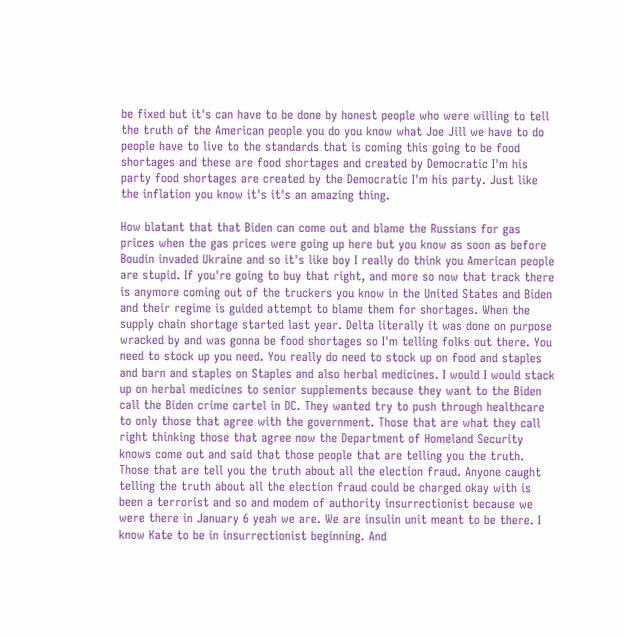be fixed but it's can have to be done by honest people who were willing to tell the truth of the American people you do you know what Joe Jill we have to do people have to live to the standards that is coming this going to be food shortages and these are food shortages and created by Democratic I'm his party food shortages are created by the Democratic I'm his party. Just like the inflation you know it's it's an amazing thing.

How blatant that that Biden can come out and blame the Russians for gas prices when the gas prices were going up here but you know as soon as before Boudin invaded Ukraine and so it's like boy I really do think you American people are stupid. If you're going to buy that right, and more so now that track there is anymore coming out of the truckers you know in the United States and Biden and their regime is guided attempt to blame them for shortages. When the supply chain shortage started last year. Delta literally it was done on purpose wracked by and was gonna be food shortages so I'm telling folks out there. You need to stock up you need. You really do need to stock up on food and staples and barn and staples on Staples and also herbal medicines. I would I would stack up on herbal medicines to senior supplements because they want to the Biden call the Biden crime cartel in DC. They wanted try to push through healthcare to only those that agree with the government. Those that are what they call right thinking those that agree now the Department of Homeland Security knows come out and said that those people that are telling you the truth. Those that are tell you the truth about all the election fraud. Anyone caught telling the truth about all the election fraud could be charged okay with is been a terrorist and so and modem of authority insurrectionist because we were there in January 6 yeah we are. We are insulin unit meant to be there. I know Kate to be in insurrectionist beginning. And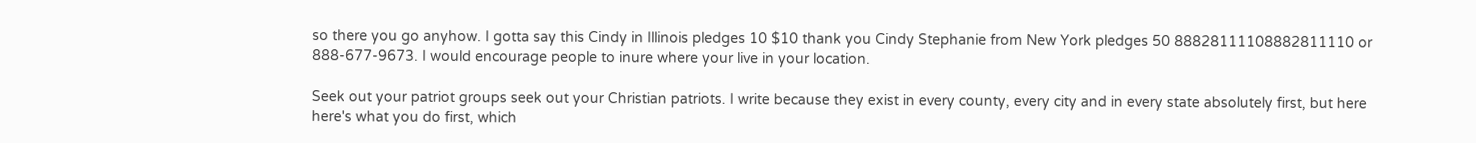so there you go anyhow. I gotta say this Cindy in Illinois pledges 10 $10 thank you Cindy Stephanie from New York pledges 50 88828111108882811110 or 888-677-9673. I would encourage people to inure where your live in your location.

Seek out your patriot groups seek out your Christian patriots. I write because they exist in every county, every city and in every state absolutely first, but here here's what you do first, which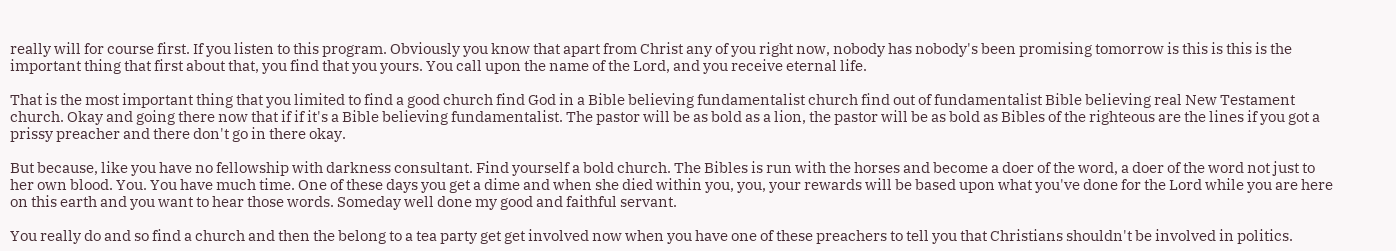really will for course first. If you listen to this program. Obviously you know that apart from Christ any of you right now, nobody has nobody's been promising tomorrow is this is this is the important thing that first about that, you find that you yours. You call upon the name of the Lord, and you receive eternal life.

That is the most important thing that you limited to find a good church find God in a Bible believing fundamentalist church find out of fundamentalist Bible believing real New Testament church. Okay and going there now that if if it's a Bible believing fundamentalist. The pastor will be as bold as a lion, the pastor will be as bold as Bibles of the righteous are the lines if you got a prissy preacher and there don't go in there okay.

But because, like you have no fellowship with darkness consultant. Find yourself a bold church. The Bibles is run with the horses and become a doer of the word, a doer of the word not just to her own blood. You. You have much time. One of these days you get a dime and when she died within you, you, your rewards will be based upon what you've done for the Lord while you are here on this earth and you want to hear those words. Someday well done my good and faithful servant.

You really do and so find a church and then the belong to a tea party get get involved now when you have one of these preachers to tell you that Christians shouldn't be involved in politics.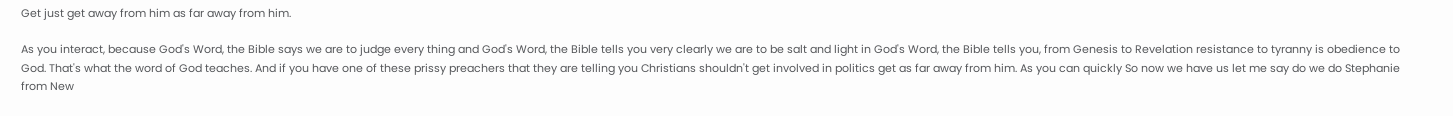Get just get away from him as far away from him.

As you interact, because God's Word, the Bible says we are to judge every thing and God's Word, the Bible tells you very clearly we are to be salt and light in God's Word, the Bible tells you, from Genesis to Revelation resistance to tyranny is obedience to God. That's what the word of God teaches. And if you have one of these prissy preachers that they are telling you Christians shouldn't get involved in politics get as far away from him. As you can quickly So now we have us let me say do we do Stephanie from New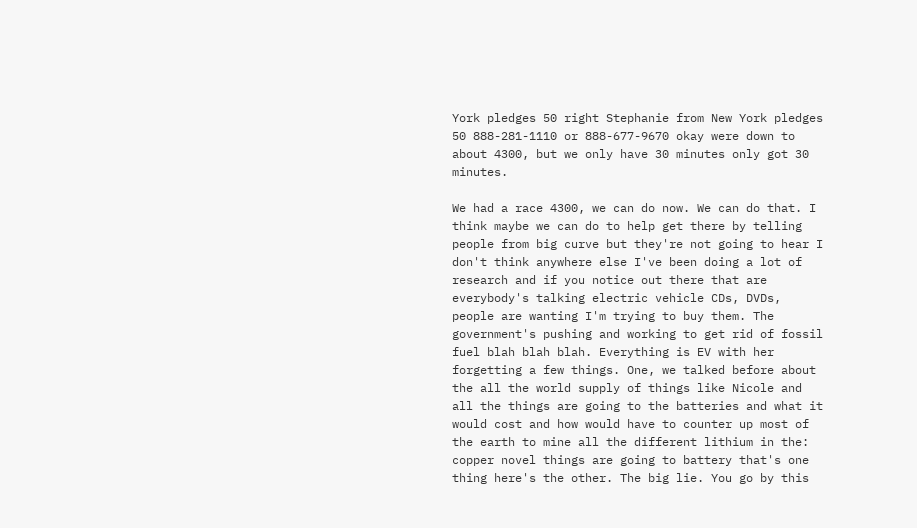York pledges 50 right Stephanie from New York pledges 50 888-281-1110 or 888-677-9670 okay were down to about 4300, but we only have 30 minutes only got 30 minutes.

We had a race 4300, we can do now. We can do that. I think maybe we can do to help get there by telling people from big curve but they're not going to hear I don't think anywhere else I've been doing a lot of research and if you notice out there that are everybody's talking electric vehicle CDs, DVDs, people are wanting I'm trying to buy them. The government's pushing and working to get rid of fossil fuel blah blah blah. Everything is EV with her forgetting a few things. One, we talked before about the all the world supply of things like Nicole and all the things are going to the batteries and what it would cost and how would have to counter up most of the earth to mine all the different lithium in the: copper novel things are going to battery that's one thing here's the other. The big lie. You go by this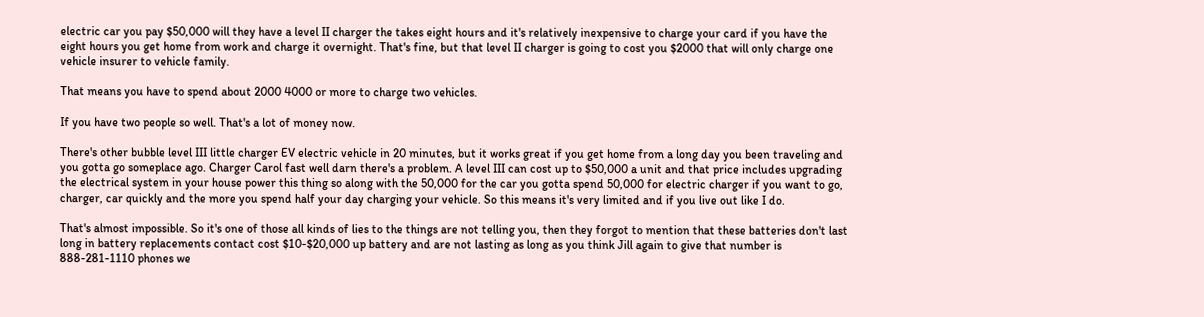electric car you pay $50,000 will they have a level II charger the takes eight hours and it's relatively inexpensive to charge your card if you have the eight hours you get home from work and charge it overnight. That's fine, but that level II charger is going to cost you $2000 that will only charge one vehicle insurer to vehicle family.

That means you have to spend about 2000 4000 or more to charge two vehicles.

If you have two people so well. That's a lot of money now.

There's other bubble level III little charger EV electric vehicle in 20 minutes, but it works great if you get home from a long day you been traveling and you gotta go someplace ago. Charger Carol fast well darn there's a problem. A level III can cost up to $50,000 a unit and that price includes upgrading the electrical system in your house power this thing so along with the 50,000 for the car you gotta spend 50,000 for electric charger if you want to go, charger, car quickly and the more you spend half your day charging your vehicle. So this means it's very limited and if you live out like I do.

That's almost impossible. So it's one of those all kinds of lies to the things are not telling you, then they forgot to mention that these batteries don't last long in battery replacements contact cost $10-$20,000 up battery and are not lasting as long as you think Jill again to give that number is 888-281-1110 phones we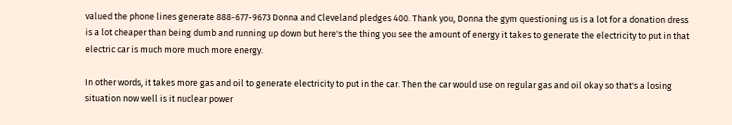valued the phone lines generate 888-677-9673 Donna and Cleveland pledges 400. Thank you, Donna the gym questioning us is a lot for a donation dress is a lot cheaper than being dumb and running up down but here's the thing you see the amount of energy it takes to generate the electricity to put in that electric car is much more much more energy.

In other words, it takes more gas and oil to generate electricity to put in the car. Then the car would use on regular gas and oil okay so that's a losing situation now well is it nuclear power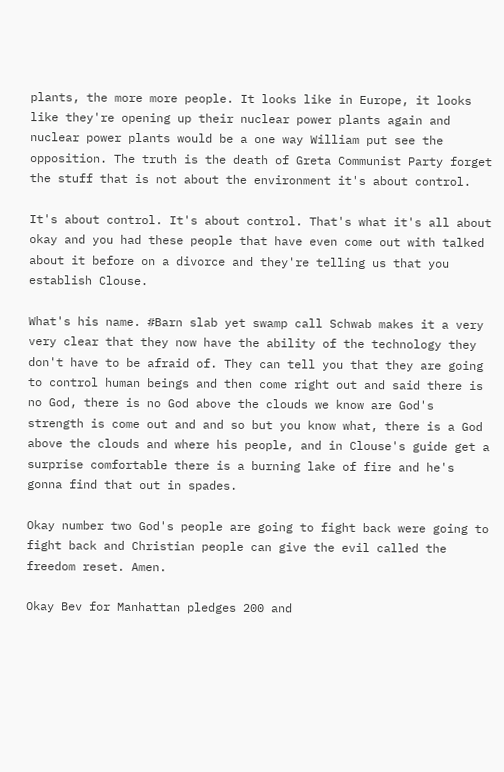plants, the more more people. It looks like in Europe, it looks like they're opening up their nuclear power plants again and nuclear power plants would be a one way William put see the opposition. The truth is the death of Greta Communist Party forget the stuff that is not about the environment it's about control.

It's about control. It's about control. That's what it's all about okay and you had these people that have even come out with talked about it before on a divorce and they're telling us that you establish Clouse.

What's his name. #Barn slab yet swamp call Schwab makes it a very very clear that they now have the ability of the technology they don't have to be afraid of. They can tell you that they are going to control human beings and then come right out and said there is no God, there is no God above the clouds we know are God's strength is come out and and so but you know what, there is a God above the clouds and where his people, and in Clouse's guide get a surprise comfortable there is a burning lake of fire and he's gonna find that out in spades.

Okay number two God's people are going to fight back were going to fight back and Christian people can give the evil called the freedom reset. Amen.

Okay Bev for Manhattan pledges 200 and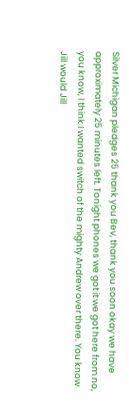Silver Michigan pledges 25 thank you Bev, thank you soon okay we have approximately 25 minutes left. Tonight phones we got it we got here from no, you know, I think I wanted switch of the mighty Andrew over there. You know Jill would Jill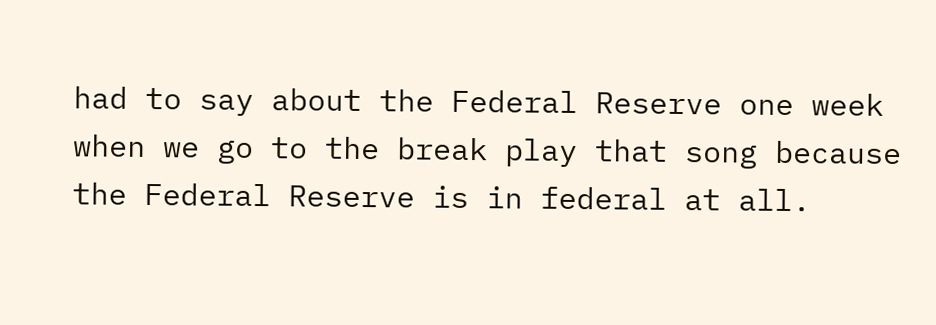had to say about the Federal Reserve one week when we go to the break play that song because the Federal Reserve is in federal at all.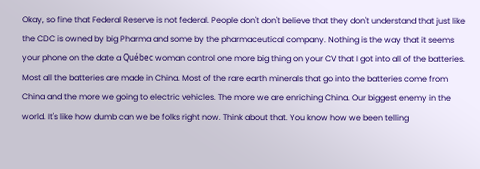Okay, so fine that Federal Reserve is not federal. People don't don't believe that they don't understand that just like the CDC is owned by big Pharma and some by the pharmaceutical company. Nothing is the way that it seems your phone on the date a Québec woman control one more big thing on your CV that I got into all of the batteries. Most all the batteries are made in China. Most of the rare earth minerals that go into the batteries come from China and the more we going to electric vehicles. The more we are enriching China. Our biggest enemy in the world. It's like how dumb can we be folks right now. Think about that. You know how we been telling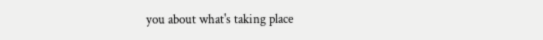you about what's taking place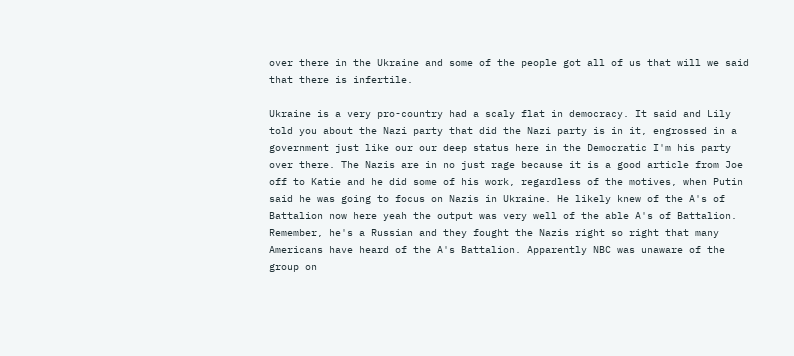over there in the Ukraine and some of the people got all of us that will we said that there is infertile.

Ukraine is a very pro-country had a scaly flat in democracy. It said and Lily told you about the Nazi party that did the Nazi party is in it, engrossed in a government just like our our deep status here in the Democratic I'm his party over there. The Nazis are in no just rage because it is a good article from Joe off to Katie and he did some of his work, regardless of the motives, when Putin said he was going to focus on Nazis in Ukraine. He likely knew of the A's of Battalion now here yeah the output was very well of the able A's of Battalion. Remember, he's a Russian and they fought the Nazis right so right that many Americans have heard of the A's Battalion. Apparently NBC was unaware of the group on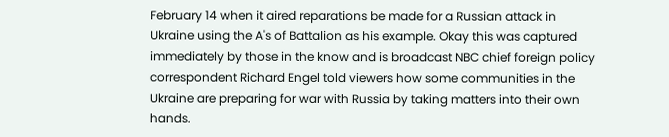February 14 when it aired reparations be made for a Russian attack in Ukraine using the A's of Battalion as his example. Okay this was captured immediately by those in the know and is broadcast NBC chief foreign policy correspondent Richard Engel told viewers how some communities in the Ukraine are preparing for war with Russia by taking matters into their own hands.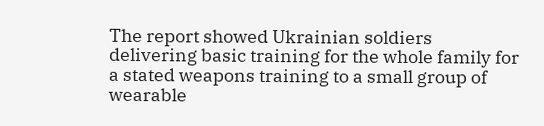The report showed Ukrainian soldiers delivering basic training for the whole family for a stated weapons training to a small group of wearable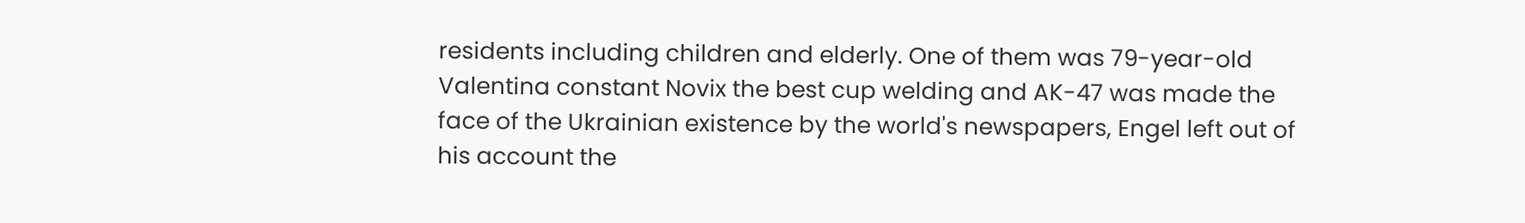residents including children and elderly. One of them was 79-year-old Valentina constant Novix the best cup welding and AK-47 was made the face of the Ukrainian existence by the world's newspapers, Engel left out of his account the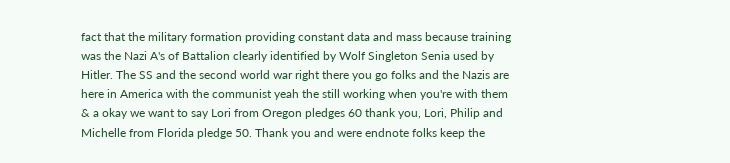fact that the military formation providing constant data and mass because training was the Nazi A's of Battalion clearly identified by Wolf Singleton Senia used by Hitler. The SS and the second world war right there you go folks and the Nazis are here in America with the communist yeah the still working when you're with them & a okay we want to say Lori from Oregon pledges 60 thank you, Lori, Philip and Michelle from Florida pledge 50. Thank you and were endnote folks keep the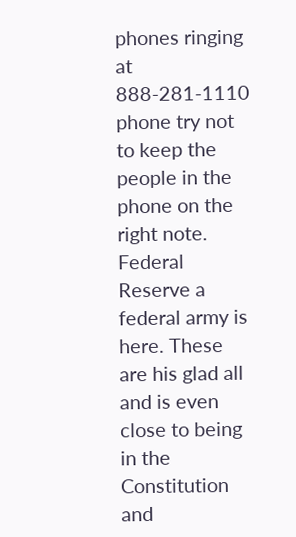phones ringing at 888-281-1110 phone try not to keep the people in the phone on the right note. Federal Reserve a federal army is here. These are his glad all and is even close to being in the Constitution and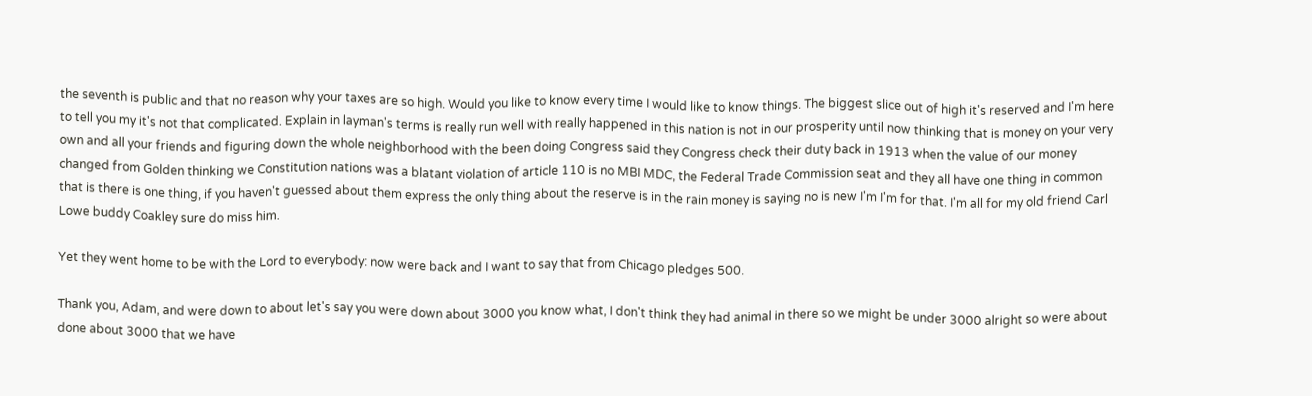the seventh is public and that no reason why your taxes are so high. Would you like to know every time I would like to know things. The biggest slice out of high it's reserved and I'm here to tell you my it's not that complicated. Explain in layman's terms is really run well with really happened in this nation is not in our prosperity until now thinking that is money on your very own and all your friends and figuring down the whole neighborhood with the been doing Congress said they Congress check their duty back in 1913 when the value of our money changed from Golden thinking we Constitution nations was a blatant violation of article 110 is no MBI MDC, the Federal Trade Commission seat and they all have one thing in common that is there is one thing, if you haven't guessed about them express the only thing about the reserve is in the rain money is saying no is new I'm I'm for that. I'm all for my old friend Carl Lowe buddy Coakley sure do miss him.

Yet they went home to be with the Lord to everybody: now were back and I want to say that from Chicago pledges 500.

Thank you, Adam, and were down to about let's say you were down about 3000 you know what, I don't think they had animal in there so we might be under 3000 alright so were about done about 3000 that we have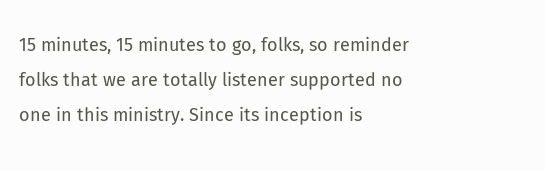15 minutes, 15 minutes to go, folks, so reminder folks that we are totally listener supported no one in this ministry. Since its inception is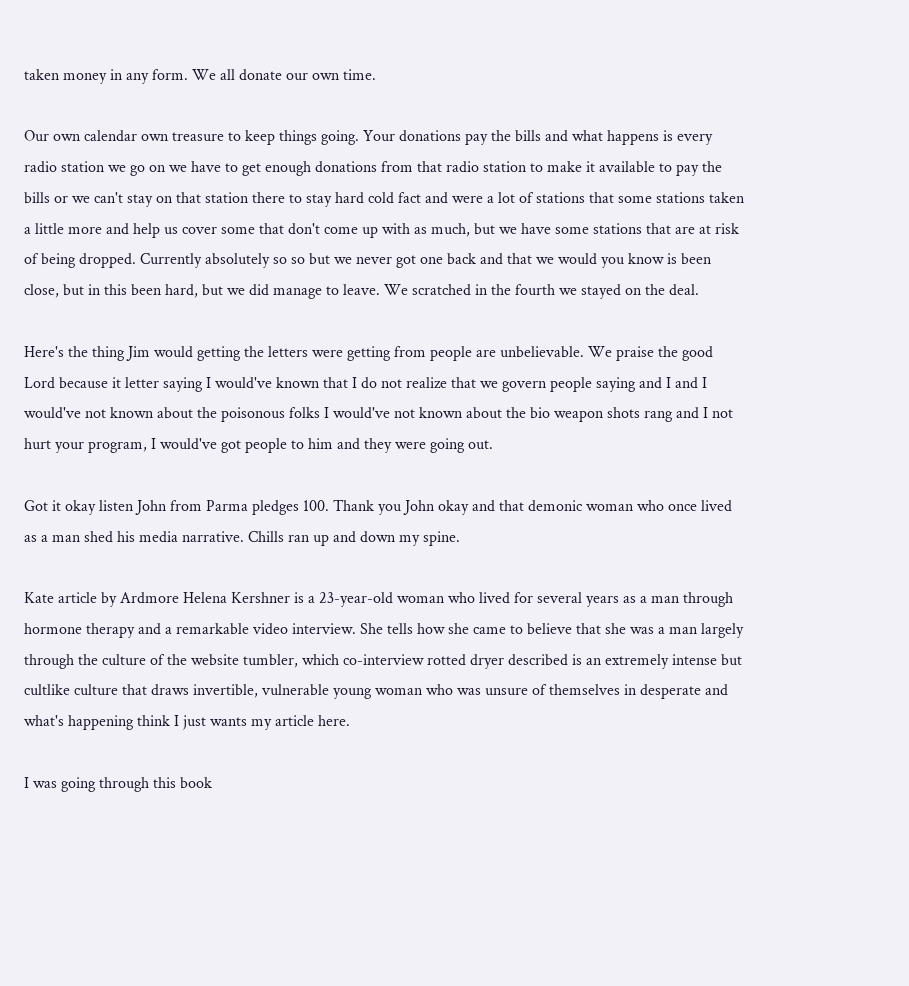taken money in any form. We all donate our own time.

Our own calendar own treasure to keep things going. Your donations pay the bills and what happens is every radio station we go on we have to get enough donations from that radio station to make it available to pay the bills or we can't stay on that station there to stay hard cold fact and were a lot of stations that some stations taken a little more and help us cover some that don't come up with as much, but we have some stations that are at risk of being dropped. Currently absolutely so so but we never got one back and that we would you know is been close, but in this been hard, but we did manage to leave. We scratched in the fourth we stayed on the deal.

Here's the thing Jim would getting the letters were getting from people are unbelievable. We praise the good Lord because it letter saying I would've known that I do not realize that we govern people saying and I and I would've not known about the poisonous folks I would've not known about the bio weapon shots rang and I not hurt your program, I would've got people to him and they were going out.

Got it okay listen John from Parma pledges 100. Thank you John okay and that demonic woman who once lived as a man shed his media narrative. Chills ran up and down my spine.

Kate article by Ardmore Helena Kershner is a 23-year-old woman who lived for several years as a man through hormone therapy and a remarkable video interview. She tells how she came to believe that she was a man largely through the culture of the website tumbler, which co-interview rotted dryer described is an extremely intense but cultlike culture that draws invertible, vulnerable young woman who was unsure of themselves in desperate and what's happening think I just wants my article here.

I was going through this book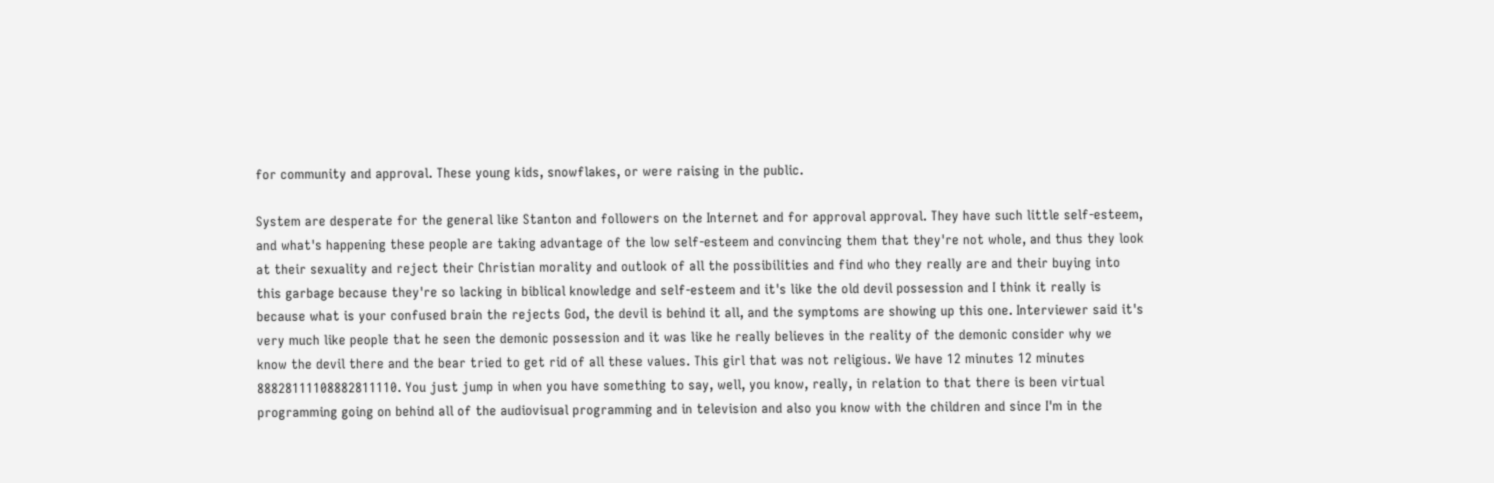for community and approval. These young kids, snowflakes, or were raising in the public.

System are desperate for the general like Stanton and followers on the Internet and for approval approval. They have such little self-esteem, and what's happening these people are taking advantage of the low self-esteem and convincing them that they're not whole, and thus they look at their sexuality and reject their Christian morality and outlook of all the possibilities and find who they really are and their buying into this garbage because they're so lacking in biblical knowledge and self-esteem and it's like the old devil possession and I think it really is because what is your confused brain the rejects God, the devil is behind it all, and the symptoms are showing up this one. Interviewer said it's very much like people that he seen the demonic possession and it was like he really believes in the reality of the demonic consider why we know the devil there and the bear tried to get rid of all these values. This girl that was not religious. We have 12 minutes 12 minutes 88828111108882811110. You just jump in when you have something to say, well, you know, really, in relation to that there is been virtual programming going on behind all of the audiovisual programming and in television and also you know with the children and since I'm in the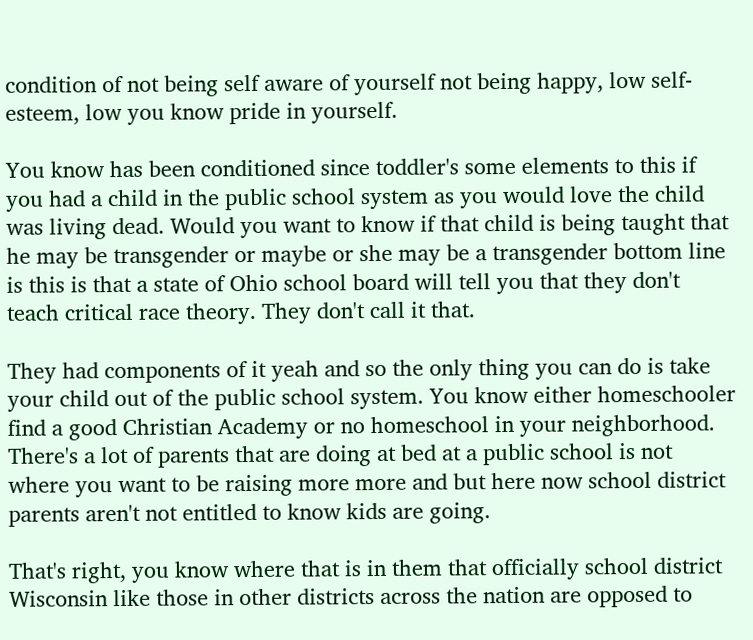condition of not being self aware of yourself not being happy, low self-esteem, low you know pride in yourself.

You know has been conditioned since toddler's some elements to this if you had a child in the public school system as you would love the child was living dead. Would you want to know if that child is being taught that he may be transgender or maybe or she may be a transgender bottom line is this is that a state of Ohio school board will tell you that they don't teach critical race theory. They don't call it that.

They had components of it yeah and so the only thing you can do is take your child out of the public school system. You know either homeschooler find a good Christian Academy or no homeschool in your neighborhood. There's a lot of parents that are doing at bed at a public school is not where you want to be raising more more and but here now school district parents aren't not entitled to know kids are going.

That's right, you know where that is in them that officially school district Wisconsin like those in other districts across the nation are opposed to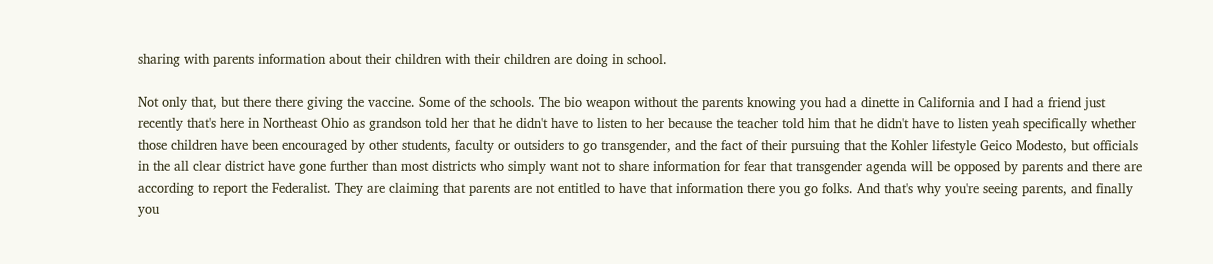sharing with parents information about their children with their children are doing in school.

Not only that, but there there giving the vaccine. Some of the schools. The bio weapon without the parents knowing you had a dinette in California and I had a friend just recently that's here in Northeast Ohio as grandson told her that he didn't have to listen to her because the teacher told him that he didn't have to listen yeah specifically whether those children have been encouraged by other students, faculty or outsiders to go transgender, and the fact of their pursuing that the Kohler lifestyle Geico Modesto, but officials in the all clear district have gone further than most districts who simply want not to share information for fear that transgender agenda will be opposed by parents and there are according to report the Federalist. They are claiming that parents are not entitled to have that information there you go folks. And that's why you're seeing parents, and finally you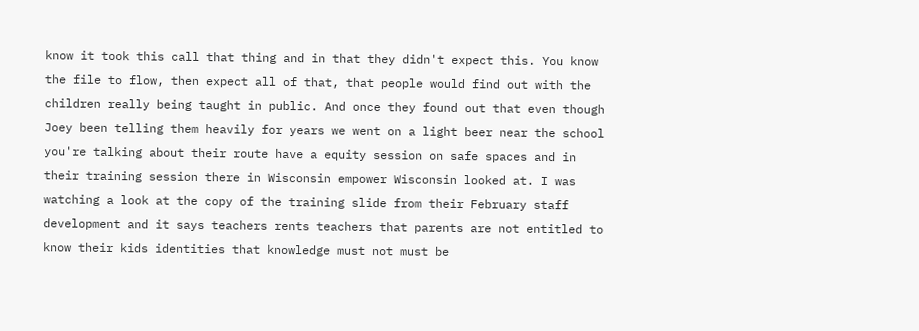know it took this call that thing and in that they didn't expect this. You know the file to flow, then expect all of that, that people would find out with the children really being taught in public. And once they found out that even though Joey been telling them heavily for years we went on a light beer near the school you're talking about their route have a equity session on safe spaces and in their training session there in Wisconsin empower Wisconsin looked at. I was watching a look at the copy of the training slide from their February staff development and it says teachers rents teachers that parents are not entitled to know their kids identities that knowledge must not must be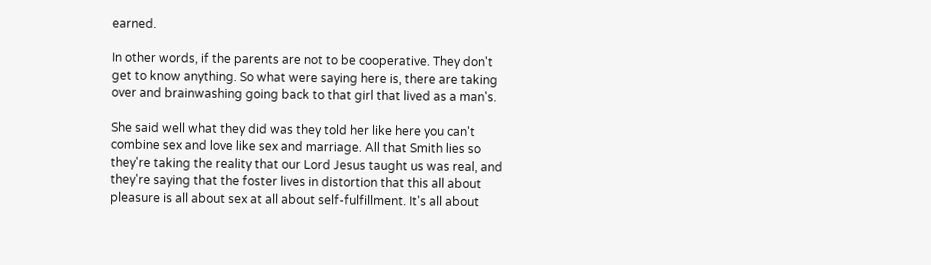earned.

In other words, if the parents are not to be cooperative. They don't get to know anything. So what were saying here is, there are taking over and brainwashing going back to that girl that lived as a man's.

She said well what they did was they told her like here you can't combine sex and love like sex and marriage. All that Smith lies so they're taking the reality that our Lord Jesus taught us was real, and they're saying that the foster lives in distortion that this all about pleasure is all about sex at all about self-fulfillment. It's all about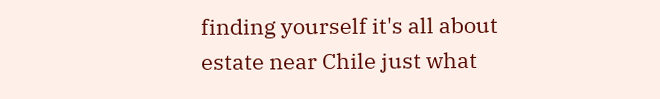finding yourself it's all about estate near Chile just what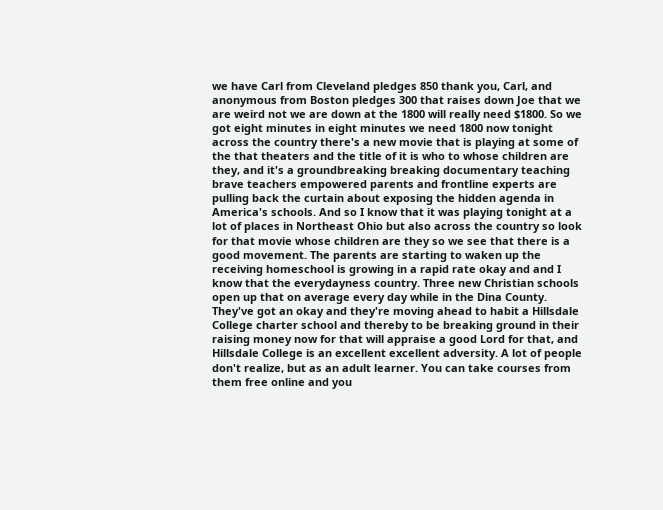we have Carl from Cleveland pledges 850 thank you, Carl, and anonymous from Boston pledges 300 that raises down Joe that we are weird not we are down at the 1800 will really need $1800. So we got eight minutes in eight minutes we need 1800 now tonight across the country there's a new movie that is playing at some of the that theaters and the title of it is who to whose children are they, and it's a groundbreaking breaking documentary teaching brave teachers empowered parents and frontline experts are pulling back the curtain about exposing the hidden agenda in America's schools. And so I know that it was playing tonight at a lot of places in Northeast Ohio but also across the country so look for that movie whose children are they so we see that there is a good movement. The parents are starting to waken up the receiving homeschool is growing in a rapid rate okay and and I know that the everydayness country. Three new Christian schools open up that on average every day while in the Dina County. They've got an okay and they're moving ahead to habit a Hillsdale College charter school and thereby to be breaking ground in their raising money now for that will appraise a good Lord for that, and Hillsdale College is an excellent excellent adversity. A lot of people don't realize, but as an adult learner. You can take courses from them free online and you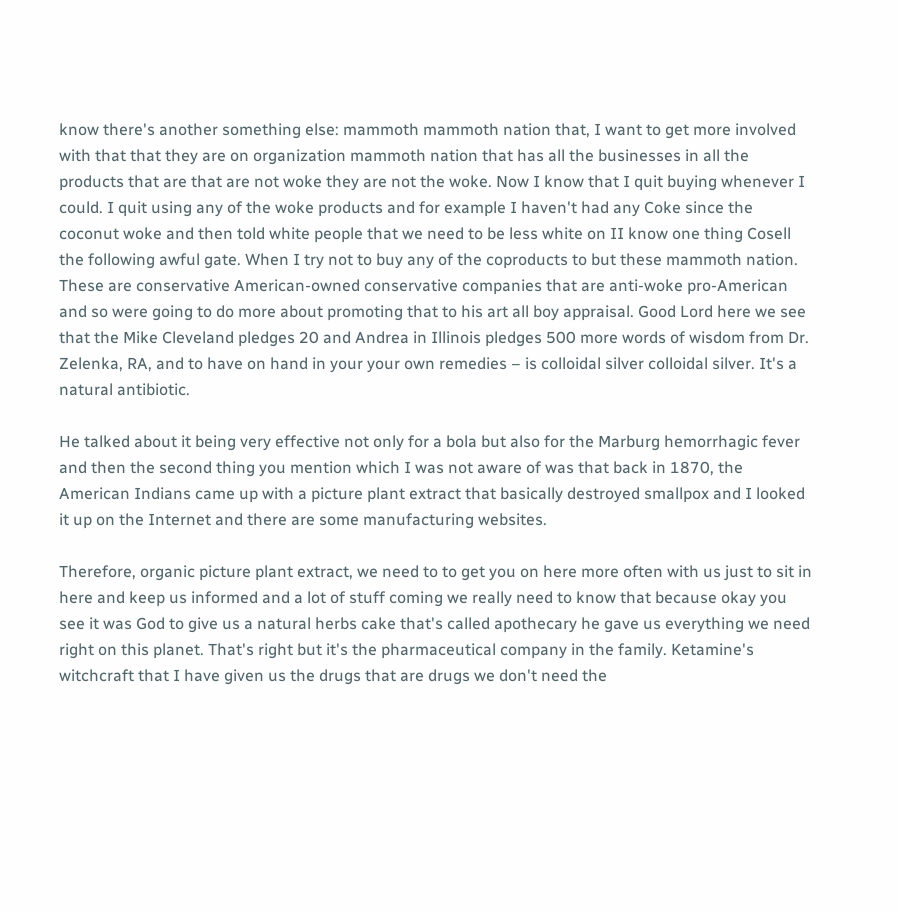know there's another something else: mammoth mammoth nation that, I want to get more involved with that that they are on organization mammoth nation that has all the businesses in all the products that are that are not woke they are not the woke. Now I know that I quit buying whenever I could. I quit using any of the woke products and for example I haven't had any Coke since the coconut woke and then told white people that we need to be less white on II know one thing Cosell the following awful gate. When I try not to buy any of the coproducts to but these mammoth nation. These are conservative American-owned conservative companies that are anti-woke pro-American and so were going to do more about promoting that to his art all boy appraisal. Good Lord here we see that the Mike Cleveland pledges 20 and Andrea in Illinois pledges 500 more words of wisdom from Dr. Zelenka, RA, and to have on hand in your your own remedies – is colloidal silver colloidal silver. It's a natural antibiotic.

He talked about it being very effective not only for a bola but also for the Marburg hemorrhagic fever and then the second thing you mention which I was not aware of was that back in 1870, the American Indians came up with a picture plant extract that basically destroyed smallpox and I looked it up on the Internet and there are some manufacturing websites.

Therefore, organic picture plant extract, we need to to get you on here more often with us just to sit in here and keep us informed and a lot of stuff coming we really need to know that because okay you see it was God to give us a natural herbs cake that's called apothecary he gave us everything we need right on this planet. That's right but it's the pharmaceutical company in the family. Ketamine's witchcraft that I have given us the drugs that are drugs we don't need the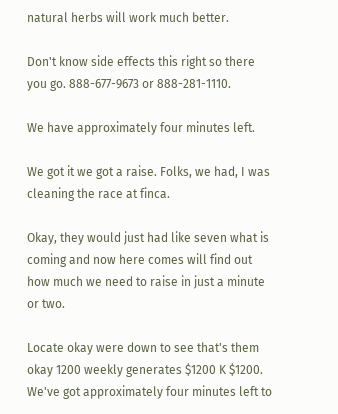natural herbs will work much better.

Don't know side effects this right so there you go. 888-677-9673 or 888-281-1110.

We have approximately four minutes left.

We got it we got a raise. Folks, we had, I was cleaning the race at finca.

Okay, they would just had like seven what is coming and now here comes will find out how much we need to raise in just a minute or two.

Locate okay were down to see that's them okay 1200 weekly generates $1200 K $1200. We've got approximately four minutes left to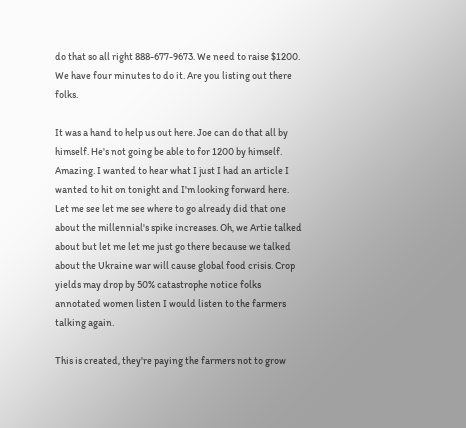do that so all right 888-677-9673. We need to raise $1200. We have four minutes to do it. Are you listing out there folks.

It was a hand to help us out here. Joe can do that all by himself. He's not going be able to for 1200 by himself. Amazing. I wanted to hear what I just I had an article I wanted to hit on tonight and I'm looking forward here. Let me see let me see where to go already did that one about the millennial's spike increases. Oh, we Artie talked about but let me let me just go there because we talked about the Ukraine war will cause global food crisis. Crop yields may drop by 50% catastrophe notice folks annotated women listen I would listen to the farmers talking again.

This is created, they're paying the farmers not to grow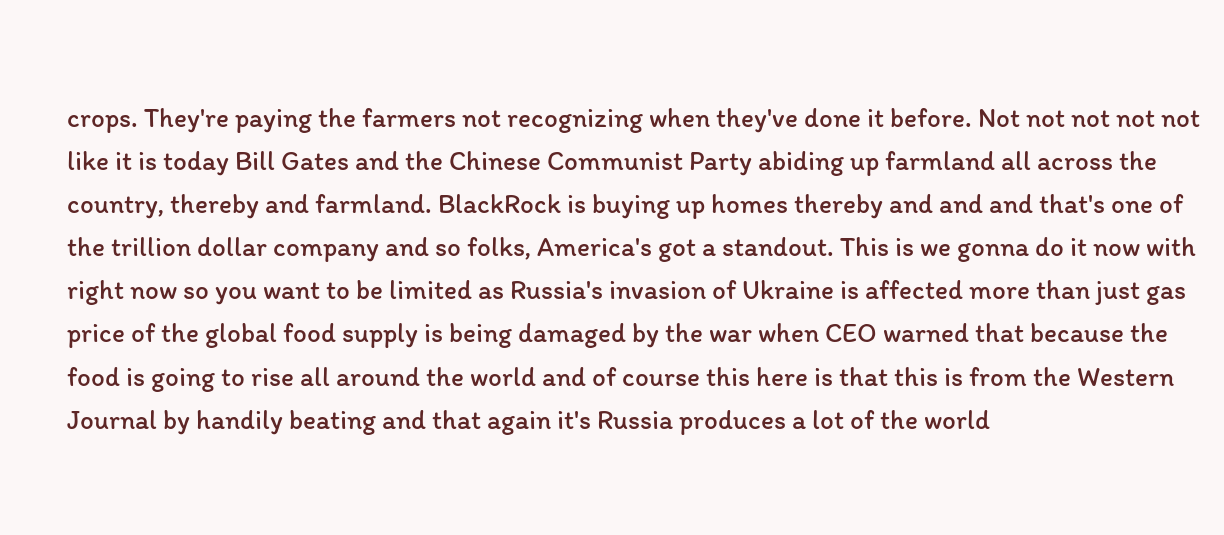crops. They're paying the farmers not recognizing when they've done it before. Not not not not not like it is today Bill Gates and the Chinese Communist Party abiding up farmland all across the country, thereby and farmland. BlackRock is buying up homes thereby and and and that's one of the trillion dollar company and so folks, America's got a standout. This is we gonna do it now with right now so you want to be limited as Russia's invasion of Ukraine is affected more than just gas price of the global food supply is being damaged by the war when CEO warned that because the food is going to rise all around the world and of course this here is that this is from the Western Journal by handily beating and that again it's Russia produces a lot of the world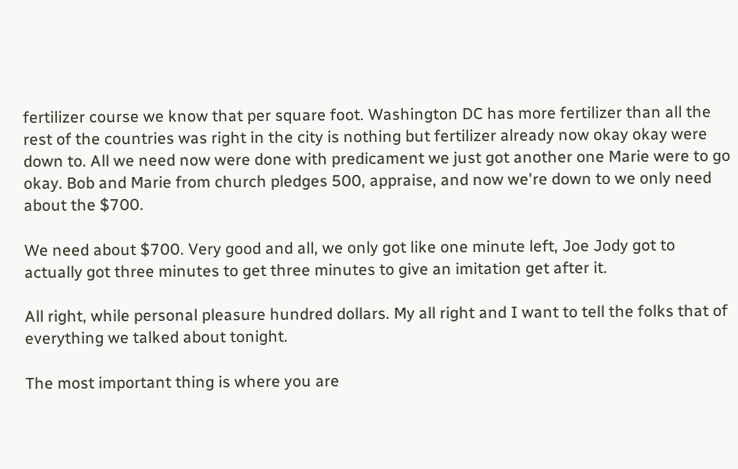fertilizer course we know that per square foot. Washington DC has more fertilizer than all the rest of the countries was right in the city is nothing but fertilizer already now okay okay were down to. All we need now were done with predicament we just got another one Marie were to go okay. Bob and Marie from church pledges 500, appraise, and now we're down to we only need about the $700.

We need about $700. Very good and all, we only got like one minute left, Joe Jody got to actually got three minutes to get three minutes to give an imitation get after it.

All right, while personal pleasure hundred dollars. My all right and I want to tell the folks that of everything we talked about tonight.

The most important thing is where you are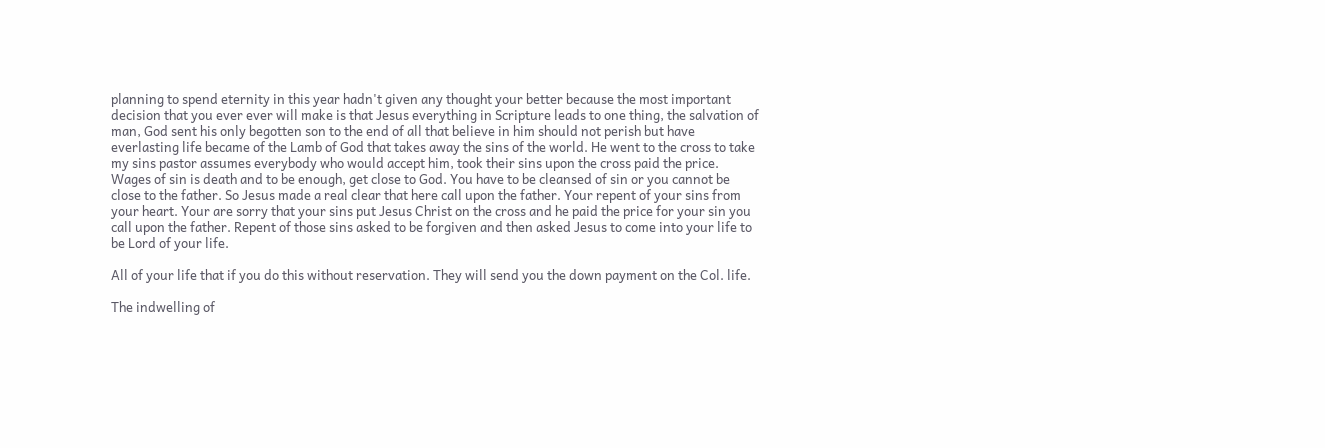planning to spend eternity in this year hadn't given any thought your better because the most important decision that you ever ever will make is that Jesus everything in Scripture leads to one thing, the salvation of man, God sent his only begotten son to the end of all that believe in him should not perish but have everlasting life became of the Lamb of God that takes away the sins of the world. He went to the cross to take my sins pastor assumes everybody who would accept him, took their sins upon the cross paid the price. Wages of sin is death and to be enough, get close to God. You have to be cleansed of sin or you cannot be close to the father. So Jesus made a real clear that here call upon the father. Your repent of your sins from your heart. Your are sorry that your sins put Jesus Christ on the cross and he paid the price for your sin you call upon the father. Repent of those sins asked to be forgiven and then asked Jesus to come into your life to be Lord of your life.

All of your life that if you do this without reservation. They will send you the down payment on the Col. life.

The indwelling of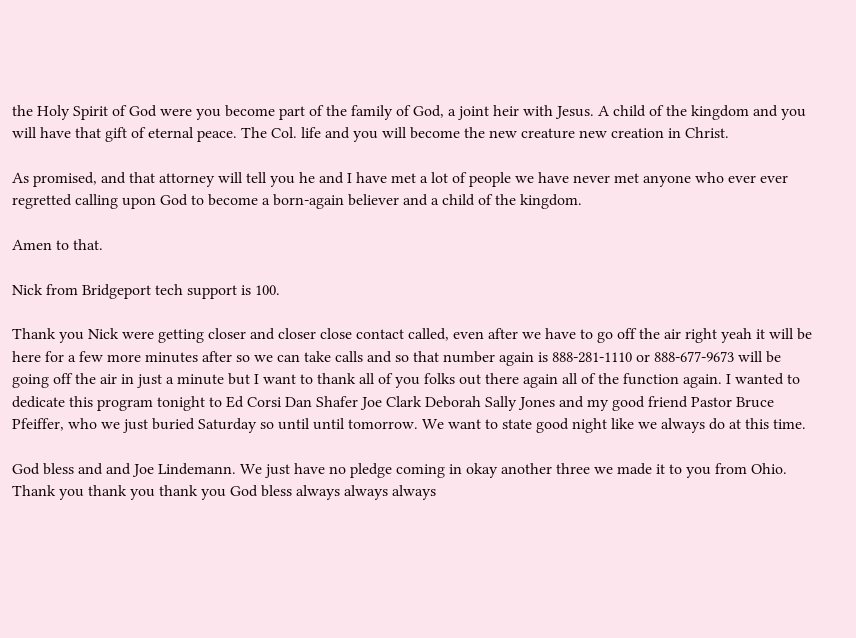the Holy Spirit of God were you become part of the family of God, a joint heir with Jesus. A child of the kingdom and you will have that gift of eternal peace. The Col. life and you will become the new creature new creation in Christ.

As promised, and that attorney will tell you he and I have met a lot of people we have never met anyone who ever ever regretted calling upon God to become a born-again believer and a child of the kingdom.

Amen to that.

Nick from Bridgeport tech support is 100.

Thank you Nick were getting closer and closer close contact called, even after we have to go off the air right yeah it will be here for a few more minutes after so we can take calls and so that number again is 888-281-1110 or 888-677-9673 will be going off the air in just a minute but I want to thank all of you folks out there again all of the function again. I wanted to dedicate this program tonight to Ed Corsi Dan Shafer Joe Clark Deborah Sally Jones and my good friend Pastor Bruce Pfeiffer, who we just buried Saturday so until until tomorrow. We want to state good night like we always do at this time.

God bless and and Joe Lindemann. We just have no pledge coming in okay another three we made it to you from Ohio. Thank you thank you thank you God bless always always always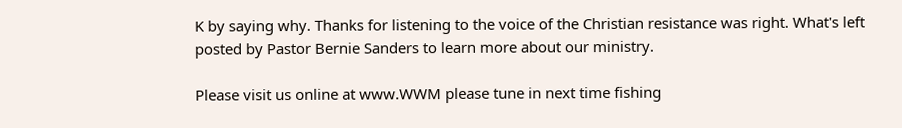K by saying why. Thanks for listening to the voice of the Christian resistance was right. What's left posted by Pastor Bernie Sanders to learn more about our ministry.

Please visit us online at www.WWM please tune in next time fishing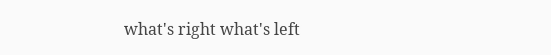what's right what's left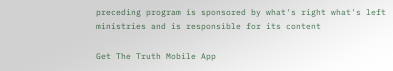preceding program is sponsored by what's right what's left ministries and is responsible for its content

Get The Truth Mobile App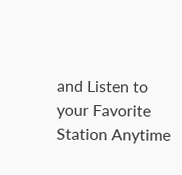and Listen to your Favorite Station Anytime